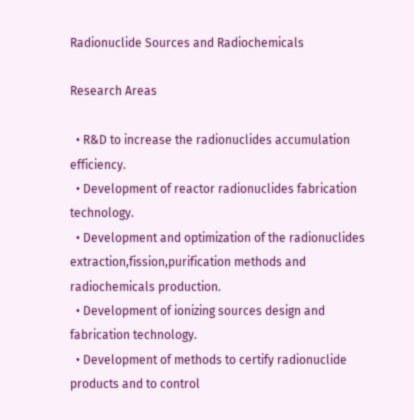Radionuclide Sources and Radiochemicals

Research Areas

  • R&D to increase the radionuclides accumulation efficiency.
  • Development of reactor radionuclides fabrication technology.
  • Development and optimization of the radionuclides extraction,fission,purification methods and radiochemicals production.
  • Development of ionizing sources design and fabrication technology.
  • Development of methods to certify radionuclide products and to control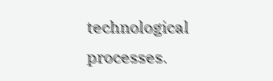technological processes.